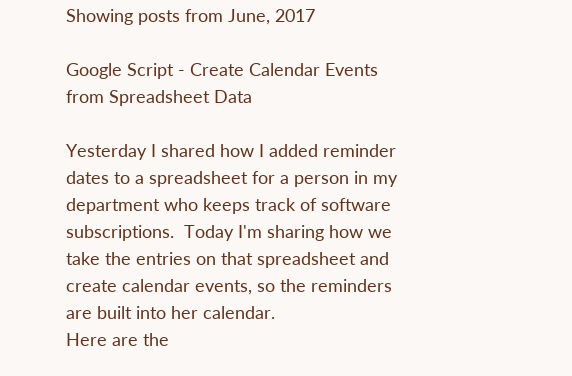Showing posts from June, 2017

Google Script - Create Calendar Events from Spreadsheet Data

Yesterday I shared how I added reminder dates to a spreadsheet for a person in my department who keeps track of software subscriptions.  Today I'm sharing how we take the entries on that spreadsheet and create calendar events, so the reminders are built into her calendar.
Here are the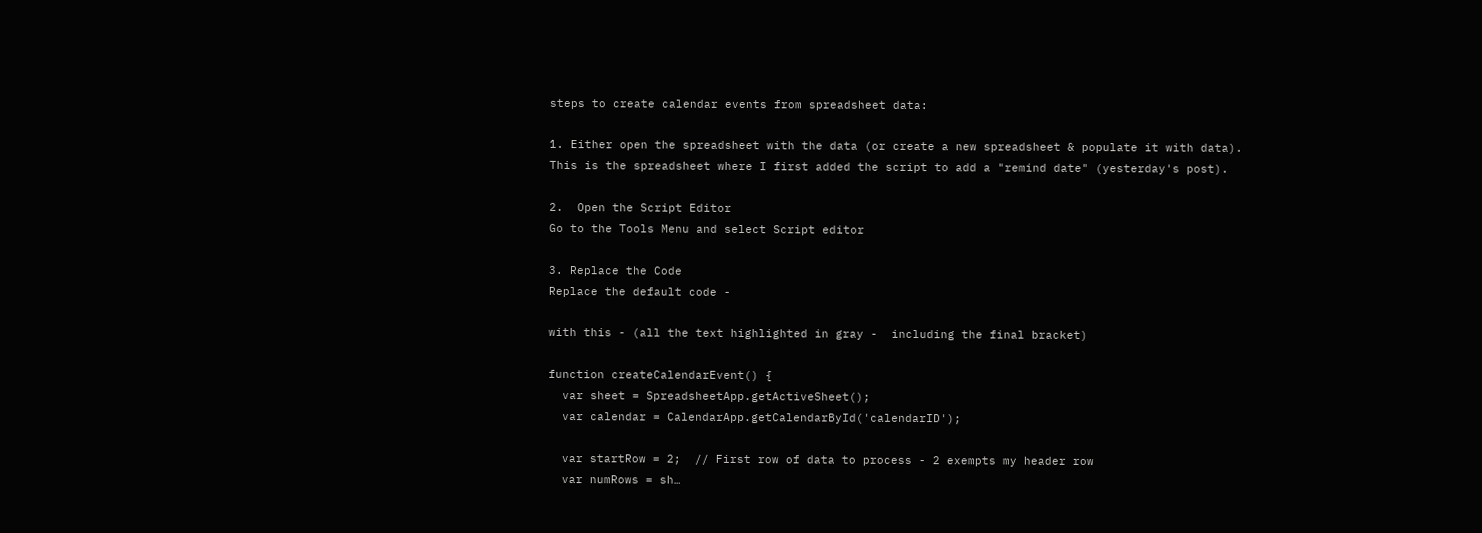steps to create calendar events from spreadsheet data:

1. Either open the spreadsheet with the data (or create a new spreadsheet & populate it with data).
This is the spreadsheet where I first added the script to add a "remind date" (yesterday's post).

2.  Open the Script Editor
Go to the Tools Menu and select Script editor

3. Replace the Code
Replace the default code -

with this - (all the text highlighted in gray -  including the final bracket)

function createCalendarEvent() {
  var sheet = SpreadsheetApp.getActiveSheet();
  var calendar = CalendarApp.getCalendarById('calendarID');

  var startRow = 2;  // First row of data to process - 2 exempts my header row
  var numRows = sh…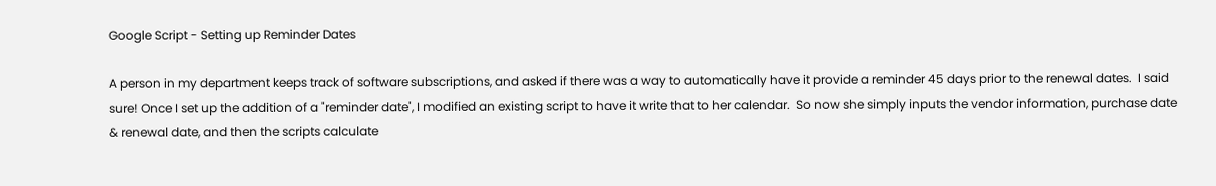Google Script - Setting up Reminder Dates

A person in my department keeps track of software subscriptions, and asked if there was a way to automatically have it provide a reminder 45 days prior to the renewal dates.  I said sure! Once I set up the addition of a "reminder date", I modified an existing script to have it write that to her calendar.  So now she simply inputs the vendor information, purchase date & renewal date, and then the scripts calculate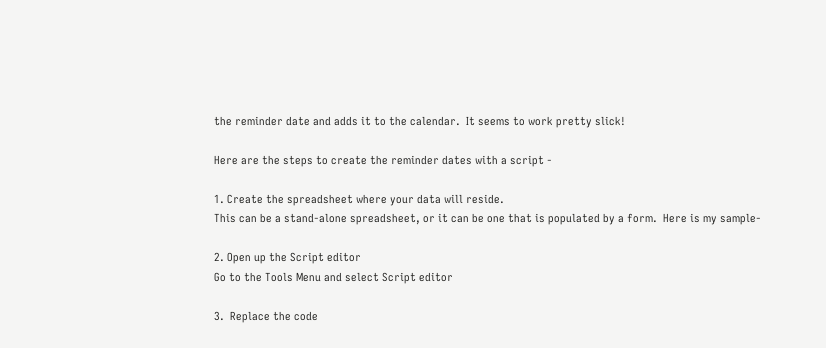the reminder date and adds it to the calendar.  It seems to work pretty slick!

Here are the steps to create the reminder dates with a script -

1. Create the spreadsheet where your data will reside.
This can be a stand-alone spreadsheet, or it can be one that is populated by a form.  Here is my sample-

2. Open up the Script editor
Go to the Tools Menu and select Script editor

3.  Replace the code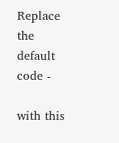Replace the default code -

with this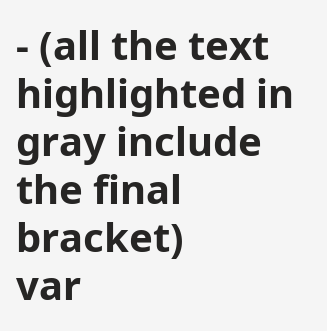- (all the text highlighted in gray include the final bracket)
var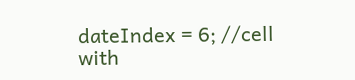dateIndex = 6; //cell with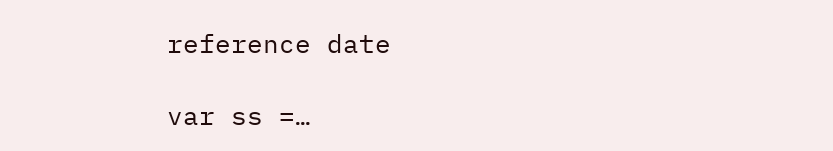reference date

var ss =…